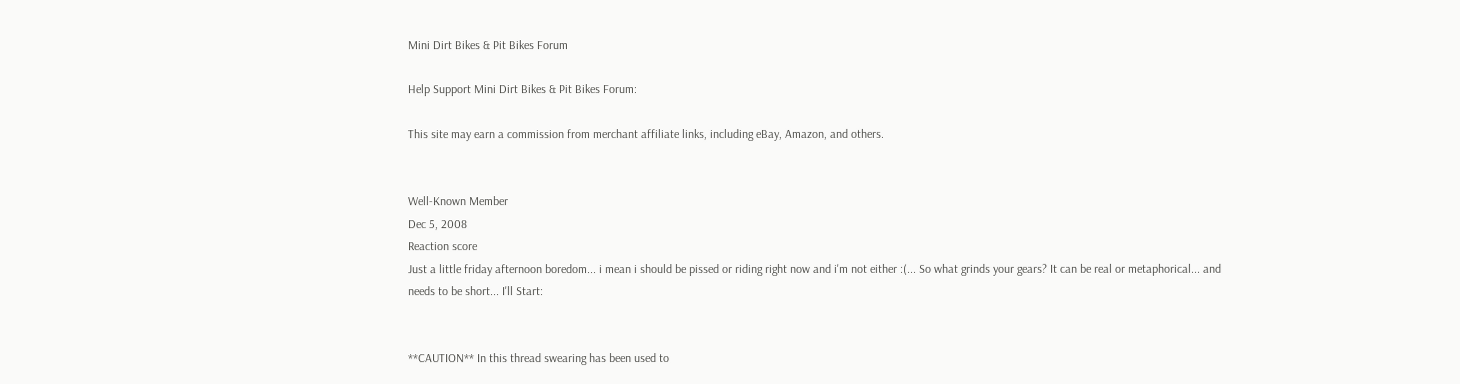Mini Dirt Bikes & Pit Bikes Forum

Help Support Mini Dirt Bikes & Pit Bikes Forum:

This site may earn a commission from merchant affiliate links, including eBay, Amazon, and others.


Well-Known Member
Dec 5, 2008
Reaction score
Just a little friday afternoon boredom... i mean i should be pissed or riding right now and i'm not either :(... So what grinds your gears? It can be real or metaphorical... and needs to be short... I'll Start:


**CAUTION** In this thread swearing has been used to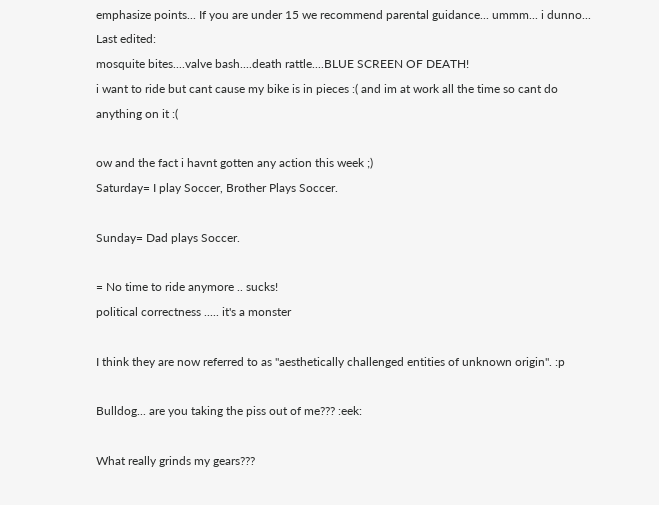emphasize points... If you are under 15 we recommend parental guidance... ummm... i dunno...
Last edited:
mosquite bites....valve bash....death rattle....BLUE SCREEN OF DEATH!
i want to ride but cant cause my bike is in pieces :( and im at work all the time so cant do anything on it :(

ow and the fact i havnt gotten any action this week ;)
Saturday= I play Soccer, Brother Plays Soccer.

Sunday= Dad plays Soccer.

= No time to ride anymore .. sucks!
political correctness ..... it's a monster

I think they are now referred to as "aesthetically challenged entities of unknown origin". :p

Bulldog... are you taking the piss out of me??? :eek:

What really grinds my gears???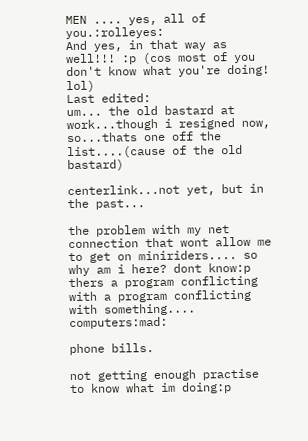MEN .... yes, all of you.:rolleyes:
And yes, in that way as well!!! :p (cos most of you don't know what you're doing! lol)
Last edited:
um... the old bastard at work...though i resigned now, so...thats one off the list....(cause of the old bastard)

centerlink...not yet, but in the past...

the problem with my net connection that wont allow me to get on miniriders.... so why am i here? dont know:p thers a program conflicting with a program conflicting with something.... computers:mad:

phone bills.

not getting enough practise to know what im doing:p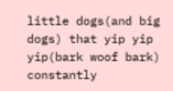little dogs(and big dogs) that yip yip yip(bark woof bark) constantly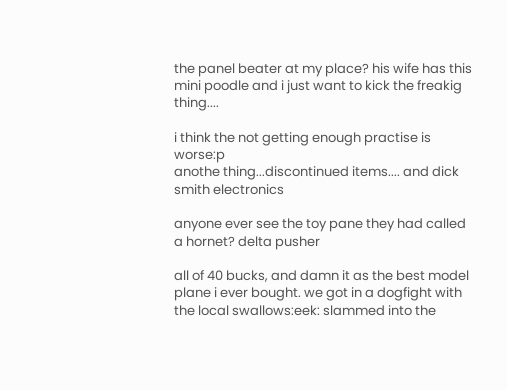the panel beater at my place? his wife has this mini poodle and i just want to kick the freakig thing....

i think the not getting enough practise is worse:p
anothe thing...discontinued items.... and dick smith electronics

anyone ever see the toy pane they had called a hornet? delta pusher

all of 40 bucks, and damn it as the best model plane i ever bought. we got in a dogfight with the local swallows:eek: slammed into the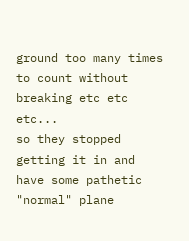ground too many times to count without breaking etc etc etc...
so they stopped getting it in and have some pathetic "normal" plane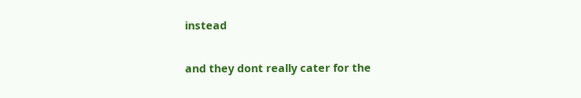instead

and they dont really cater for the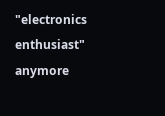"electronics enthusiast" anymore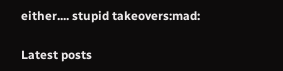either.... stupid takeovers:mad:

Latest posts